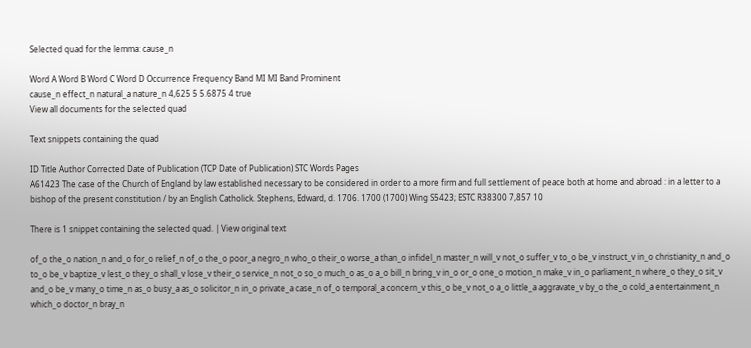Selected quad for the lemma: cause_n

Word A Word B Word C Word D Occurrence Frequency Band MI MI Band Prominent
cause_n effect_n natural_a nature_n 4,625 5 5.6875 4 true
View all documents for the selected quad

Text snippets containing the quad

ID Title Author Corrected Date of Publication (TCP Date of Publication) STC Words Pages
A61423 The case of the Church of England by law established necessary to be considered in order to a more firm and full settlement of peace both at home and abroad : in a letter to a bishop of the present constitution / by an English Catholick. Stephens, Edward, d. 1706. 1700 (1700) Wing S5423; ESTC R38300 7,857 10

There is 1 snippet containing the selected quad. | View original text

of_o the_o nation_n and_o for_o relief_n of_o the_o poor_a negro_n who_o their_o worse_a than_o infidel_n master_n will_v not_o suffer_v to_o be_v instruct_v in_o christianity_n and_o to_o be_v baptize_v lest_o they_o shall_v lose_v their_o service_n not_o so_o much_o as_o a_o bill_n bring_v in_o or_o one_o motion_n make_v in_o parliament_n where_o they_o sit_v and_o be_v many_o time_n as_o busy_a as_o solicitor_n in_o private_a case_n of_o temporal_a concern_v this_o be_v not_o a_o little_a aggravate_v by_o the_o cold_a entertainment_n which_o doctor_n bray_n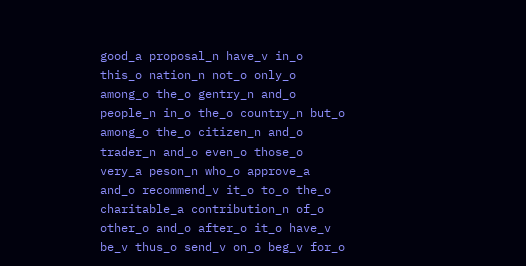good_a proposal_n have_v in_o this_o nation_n not_o only_o among_o the_o gentry_n and_o people_n in_o the_o country_n but_o among_o the_o citizen_n and_o trader_n and_o even_o those_o very_a peson_n who_o approve_a and_o recommend_v it_o to_o the_o charitable_a contribution_n of_o other_o and_o after_o it_o have_v be_v thus_o send_v on_o beg_v for_o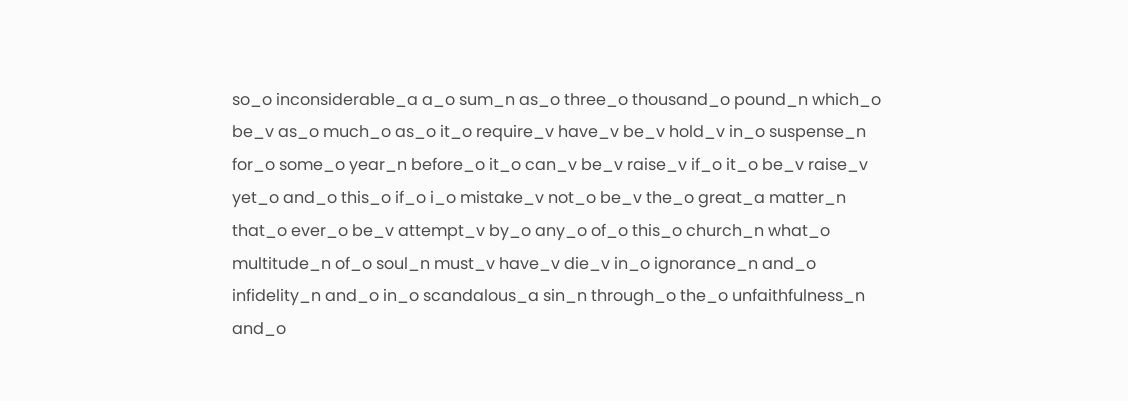so_o inconsiderable_a a_o sum_n as_o three_o thousand_o pound_n which_o be_v as_o much_o as_o it_o require_v have_v be_v hold_v in_o suspense_n for_o some_o year_n before_o it_o can_v be_v raise_v if_o it_o be_v raise_v yet_o and_o this_o if_o i_o mistake_v not_o be_v the_o great_a matter_n that_o ever_o be_v attempt_v by_o any_o of_o this_o church_n what_o multitude_n of_o soul_n must_v have_v die_v in_o ignorance_n and_o infidelity_n and_o in_o scandalous_a sin_n through_o the_o unfaithfulness_n and_o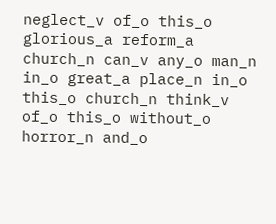neglect_v of_o this_o glorious_a reform_a church_n can_v any_o man_n in_o great_a place_n in_o this_o church_n think_v of_o this_o without_o horror_n and_o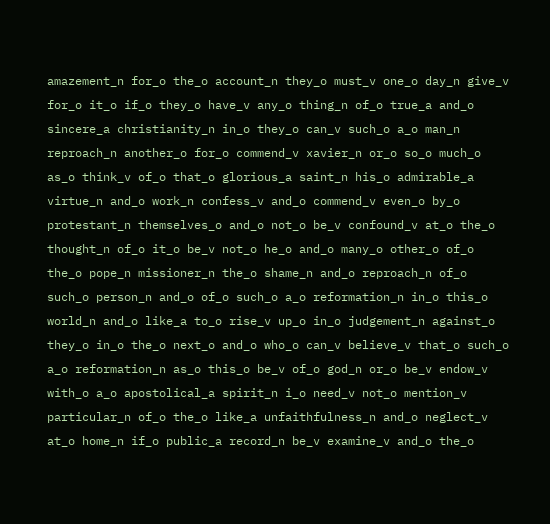amazement_n for_o the_o account_n they_o must_v one_o day_n give_v for_o it_o if_o they_o have_v any_o thing_n of_o true_a and_o sincere_a christianity_n in_o they_o can_v such_o a_o man_n reproach_n another_o for_o commend_v xavier_n or_o so_o much_o as_o think_v of_o that_o glorious_a saint_n his_o admirable_a virtue_n and_o work_n confess_v and_o commend_v even_o by_o protestant_n themselves_o and_o not_o be_v confound_v at_o the_o thought_n of_o it_o be_v not_o he_o and_o many_o other_o of_o the_o pope_n missioner_n the_o shame_n and_o reproach_n of_o such_o person_n and_o of_o such_o a_o reformation_n in_o this_o world_n and_o like_a to_o rise_v up_o in_o judgement_n against_o they_o in_o the_o next_o and_o who_o can_v believe_v that_o such_o a_o reformation_n as_o this_o be_v of_o god_n or_o be_v endow_v with_o a_o apostolical_a spirit_n i_o need_v not_o mention_v particular_n of_o the_o like_a unfaithfulness_n and_o neglect_v at_o home_n if_o public_a record_n be_v examine_v and_o the_o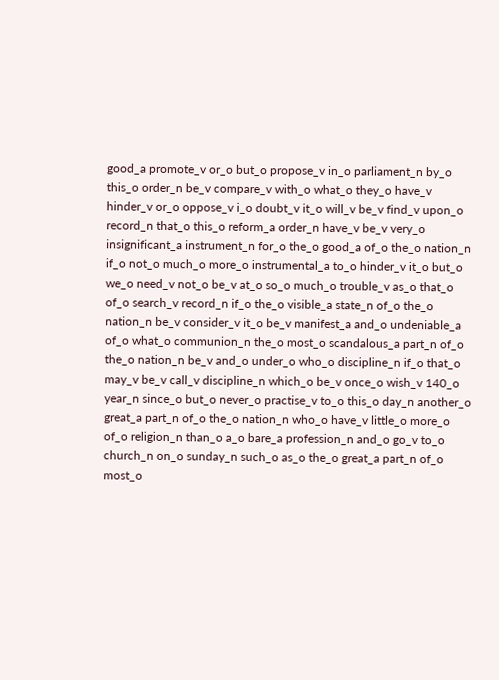good_a promote_v or_o but_o propose_v in_o parliament_n by_o this_o order_n be_v compare_v with_o what_o they_o have_v hinder_v or_o oppose_v i_o doubt_v it_o will_v be_v find_v upon_o record_n that_o this_o reform_a order_n have_v be_v very_o insignificant_a instrument_n for_o the_o good_a of_o the_o nation_n if_o not_o much_o more_o instrumental_a to_o hinder_v it_o but_o we_o need_v not_o be_v at_o so_o much_o trouble_v as_o that_o of_o search_v record_n if_o the_o visible_a state_n of_o the_o nation_n be_v consider_v it_o be_v manifest_a and_o undeniable_a of_o what_o communion_n the_o most_o scandalous_a part_n of_o the_o nation_n be_v and_o under_o who_o discipline_n if_o that_o may_v be_v call_v discipline_n which_o be_v once_o wish_v 140_o year_n since_o but_o never_o practise_v to_o this_o day_n another_o great_a part_n of_o the_o nation_n who_o have_v little_o more_o of_o religion_n than_o a_o bare_a profession_n and_o go_v to_o church_n on_o sunday_n such_o as_o the_o great_a part_n of_o most_o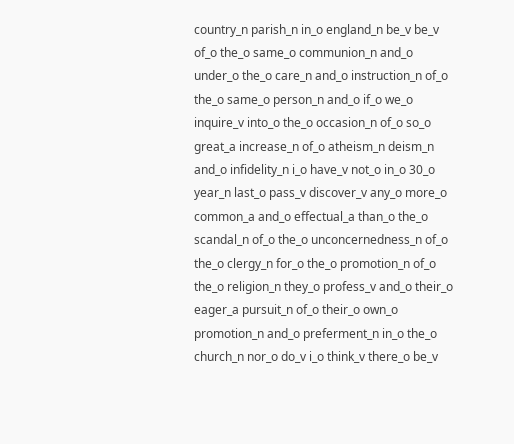country_n parish_n in_o england_n be_v be_v of_o the_o same_o communion_n and_o under_o the_o care_n and_o instruction_n of_o the_o same_o person_n and_o if_o we_o inquire_v into_o the_o occasion_n of_o so_o great_a increase_n of_o atheism_n deism_n and_o infidelity_n i_o have_v not_o in_o 30_o year_n last_o pass_v discover_v any_o more_o common_a and_o effectual_a than_o the_o scandal_n of_o the_o unconcernedness_n of_o the_o clergy_n for_o the_o promotion_n of_o the_o religion_n they_o profess_v and_o their_o eager_a pursuit_n of_o their_o own_o promotion_n and_o preferment_n in_o the_o church_n nor_o do_v i_o think_v there_o be_v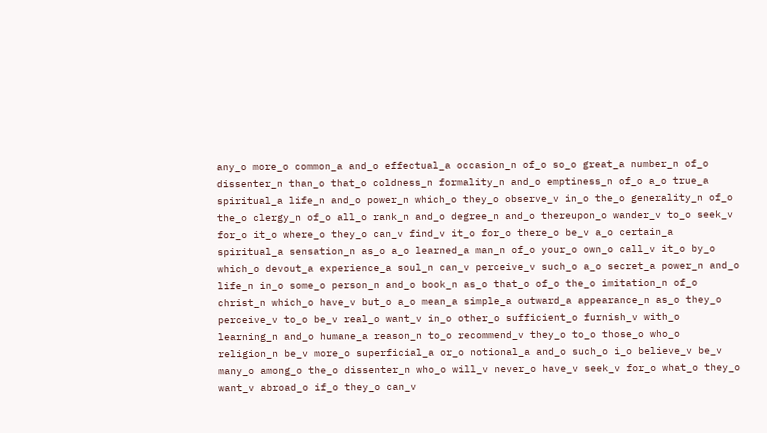any_o more_o common_a and_o effectual_a occasion_n of_o so_o great_a number_n of_o dissenter_n than_o that_o coldness_n formality_n and_o emptiness_n of_o a_o true_a spiritual_a life_n and_o power_n which_o they_o observe_v in_o the_o generality_n of_o the_o clergy_n of_o all_o rank_n and_o degree_n and_o thereupon_o wander_v to_o seek_v for_o it_o where_o they_o can_v find_v it_o for_o there_o be_v a_o certain_a spiritual_a sensation_n as_o a_o learned_a man_n of_o your_o own_o call_v it_o by_o which_o devout_a experience_a soul_n can_v perceive_v such_o a_o secret_a power_n and_o life_n in_o some_o person_n and_o book_n as_o that_o of_o the_o imitation_n of_o christ_n which_o have_v but_o a_o mean_a simple_a outward_a appearance_n as_o they_o perceive_v to_o be_v real_o want_v in_o other_o sufficient_o furnish_v with_o learning_n and_o humane_a reason_n to_o recommend_v they_o to_o those_o who_o religion_n be_v more_o superficial_a or_o notional_a and_o such_o i_o believe_v be_v many_o among_o the_o dissenter_n who_o will_v never_o have_v seek_v for_o what_o they_o want_v abroad_o if_o they_o can_v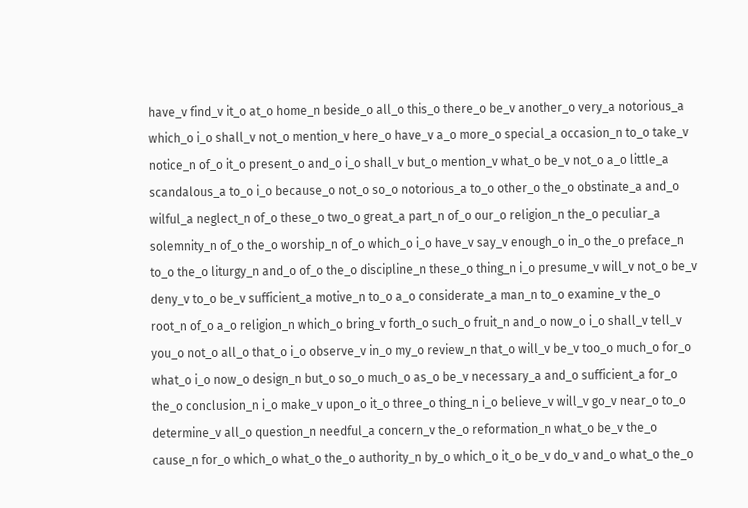have_v find_v it_o at_o home_n beside_o all_o this_o there_o be_v another_o very_a notorious_a which_o i_o shall_v not_o mention_v here_o have_v a_o more_o special_a occasion_n to_o take_v notice_n of_o it_o present_o and_o i_o shall_v but_o mention_v what_o be_v not_o a_o little_a scandalous_a to_o i_o because_o not_o so_o notorious_a to_o other_o the_o obstinate_a and_o wilful_a neglect_n of_o these_o two_o great_a part_n of_o our_o religion_n the_o peculiar_a solemnity_n of_o the_o worship_n of_o which_o i_o have_v say_v enough_o in_o the_o preface_n to_o the_o liturgy_n and_o of_o the_o discipline_n these_o thing_n i_o presume_v will_v not_o be_v deny_v to_o be_v sufficient_a motive_n to_o a_o considerate_a man_n to_o examine_v the_o root_n of_o a_o religion_n which_o bring_v forth_o such_o fruit_n and_o now_o i_o shall_v tell_v you_o not_o all_o that_o i_o observe_v in_o my_o review_n that_o will_v be_v too_o much_o for_o what_o i_o now_o design_n but_o so_o much_o as_o be_v necessary_a and_o sufficient_a for_o the_o conclusion_n i_o make_v upon_o it_o three_o thing_n i_o believe_v will_v go_v near_o to_o determine_v all_o question_n needful_a concern_v the_o reformation_n what_o be_v the_o cause_n for_o which_o what_o the_o authority_n by_o which_o it_o be_v do_v and_o what_o the_o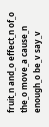fruit_n and_o effect_n of_o the_o move_a cause_n enough_o be_v say_v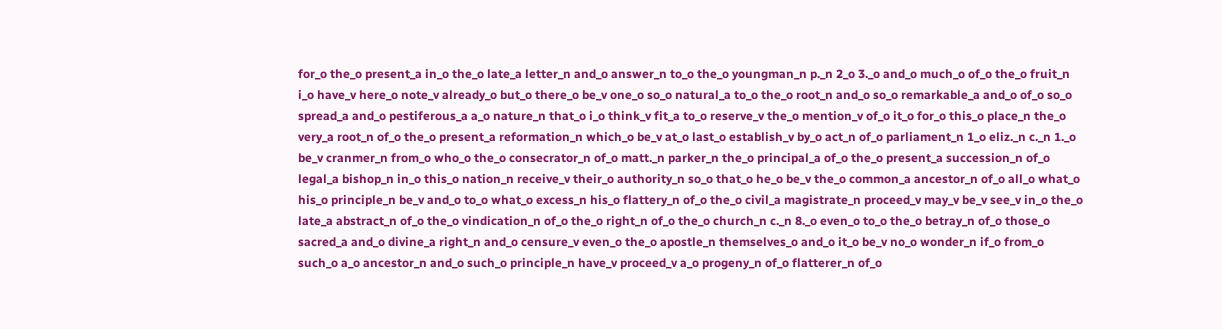for_o the_o present_a in_o the_o late_a letter_n and_o answer_n to_o the_o youngman_n p._n 2_o 3._o and_o much_o of_o the_o fruit_n i_o have_v here_o note_v already_o but_o there_o be_v one_o so_o natural_a to_o the_o root_n and_o so_o remarkable_a and_o of_o so_o spread_a and_o pestiferous_a a_o nature_n that_o i_o think_v fit_a to_o reserve_v the_o mention_v of_o it_o for_o this_o place_n the_o very_a root_n of_o the_o present_a reformation_n which_o be_v at_o last_o establish_v by_o act_n of_o parliament_n 1_o eliz._n c._n 1._o be_v cranmer_n from_o who_o the_o consecrator_n of_o matt._n parker_n the_o principal_a of_o the_o present_a succession_n of_o legal_a bishop_n in_o this_o nation_n receive_v their_o authority_n so_o that_o he_o be_v the_o common_a ancestor_n of_o all_o what_o his_o principle_n be_v and_o to_o what_o excess_n his_o flattery_n of_o the_o civil_a magistrate_n proceed_v may_v be_v see_v in_o the_o late_a abstract_n of_o the_o vindication_n of_o the_o right_n of_o the_o church_n c._n 8._o even_o to_o the_o betray_n of_o those_o sacred_a and_o divine_a right_n and_o censure_v even_o the_o apostle_n themselves_o and_o it_o be_v no_o wonder_n if_o from_o such_o a_o ancestor_n and_o such_o principle_n have_v proceed_v a_o progeny_n of_o flatterer_n of_o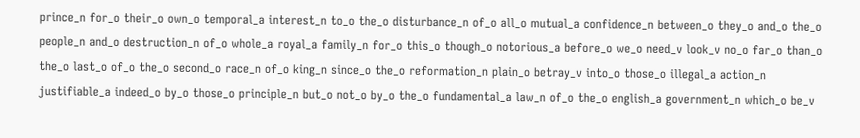prince_n for_o their_o own_o temporal_a interest_n to_o the_o disturbance_n of_o all_o mutual_a confidence_n between_o they_o and_o the_o people_n and_o destruction_n of_o whole_a royal_a family_n for_o this_o though_o notorious_a before_o we_o need_v look_v no_o far_o than_o the_o last_o of_o the_o second_o race_n of_o king_n since_o the_o reformation_n plain_o betray_v into_o those_o illegal_a action_n justifiable_a indeed_o by_o those_o principle_n but_o not_o by_o the_o fundamental_a law_n of_o the_o english_a government_n which_o be_v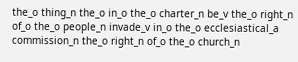the_o thing_n the_o in_o the_o charter_n be_v the_o right_n of_o the_o people_n invade_v in_o the_o ecclesiastical_a commission_n the_o right_n of_o the_o church_n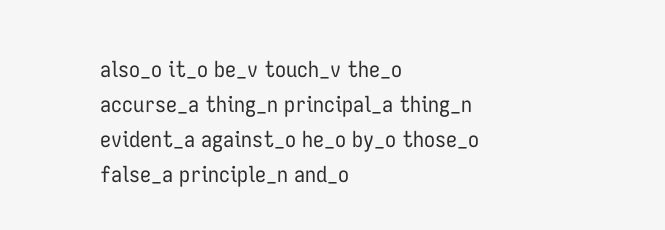also_o it_o be_v touch_v the_o accurse_a thing_n principal_a thing_n evident_a against_o he_o by_o those_o false_a principle_n and_o